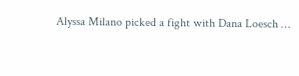Alyssa Milano picked a fight with Dana Loesch …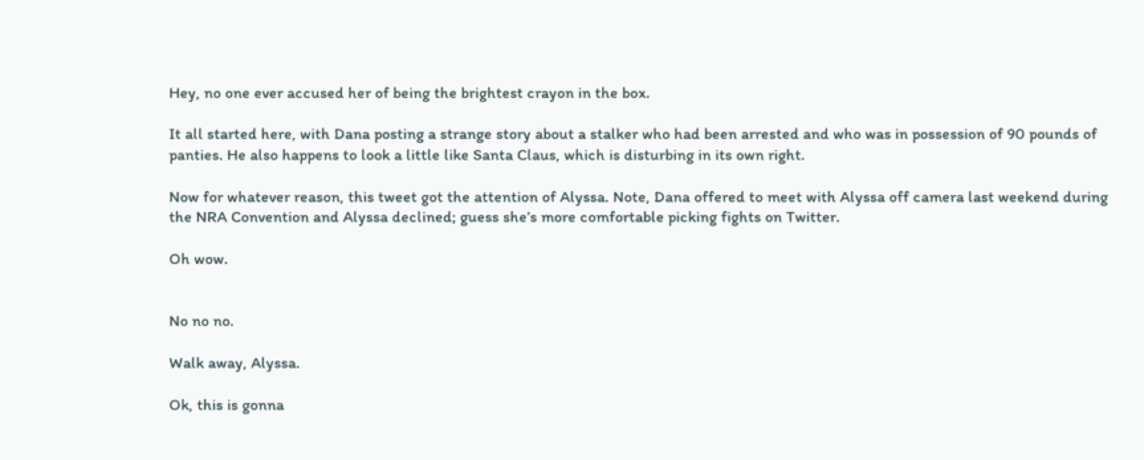Hey, no one ever accused her of being the brightest crayon in the box.

It all started here, with Dana posting a strange story about a stalker who had been arrested and who was in possession of 90 pounds of panties. He also happens to look a little like Santa Claus, which is disturbing in its own right.

Now for whatever reason, this tweet got the attention of Alyssa. Note, Dana offered to meet with Alyssa off camera last weekend during the NRA Convention and Alyssa declined; guess she’s more comfortable picking fights on Twitter.

Oh wow.


No no no.

Walk away, Alyssa.

Ok, this is gonna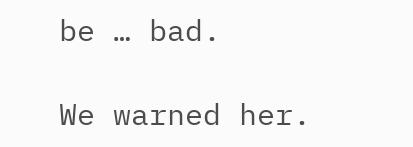be … bad.

We warned her.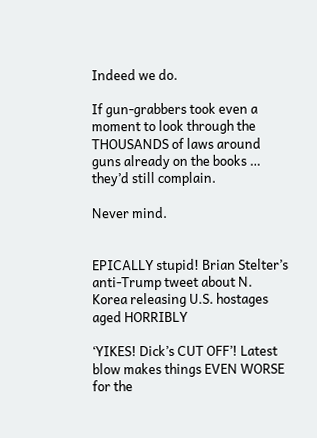Indeed we do.

If gun-grabbers took even a moment to look through the THOUSANDS of laws around guns already on the books … they’d still complain.

Never mind.


EPICALLY stupid! Brian Stelter’s anti-Trump tweet about N. Korea releasing U.S. hostages aged HORRIBLY

‘YIKES! Dick’s CUT OFF’! Latest blow makes things EVEN WORSE for the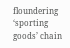floundering ‘sporting goods’ chain